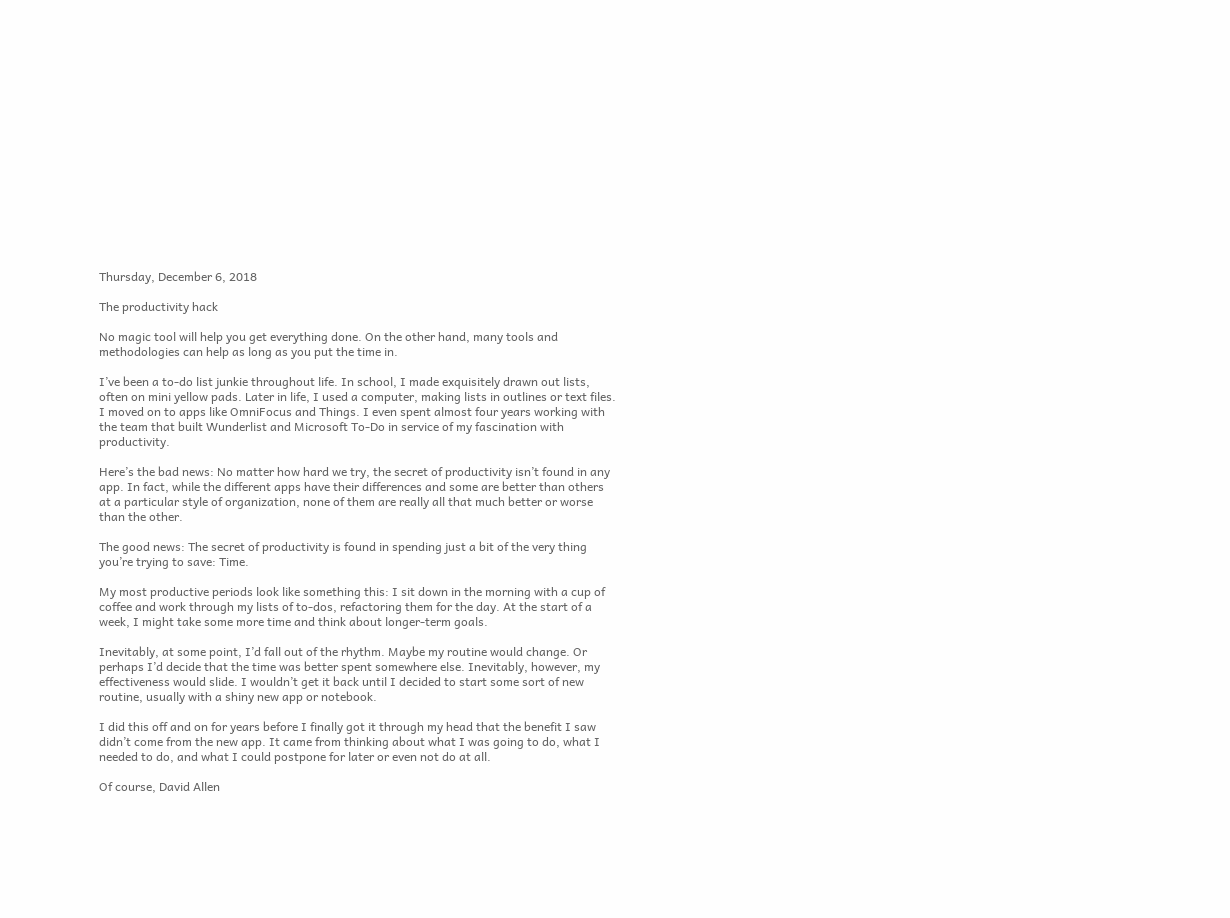Thursday, December 6, 2018

The productivity hack

No magic tool will help you get everything done. On the other hand, many tools and methodologies can help as long as you put the time in.

I’ve been a to-do list junkie throughout life. In school, I made exquisitely drawn out lists, often on mini yellow pads. Later in life, I used a computer, making lists in outlines or text files. I moved on to apps like OmniFocus and Things. I even spent almost four years working with the team that built Wunderlist and Microsoft To-Do in service of my fascination with productivity.

Here’s the bad news: No matter how hard we try, the secret of productivity isn’t found in any app. In fact, while the different apps have their differences and some are better than others at a particular style of organization, none of them are really all that much better or worse than the other.

The good news: The secret of productivity is found in spending just a bit of the very thing you’re trying to save: Time.

My most productive periods look like something this: I sit down in the morning with a cup of coffee and work through my lists of to-dos, refactoring them for the day. At the start of a week, I might take some more time and think about longer-term goals.

Inevitably, at some point, I’d fall out of the rhythm. Maybe my routine would change. Or perhaps I’d decide that the time was better spent somewhere else. Inevitably, however, my effectiveness would slide. I wouldn’t get it back until I decided to start some sort of new routine, usually with a shiny new app or notebook.

I did this off and on for years before I finally got it through my head that the benefit I saw didn’t come from the new app. It came from thinking about what I was going to do, what I needed to do, and what I could postpone for later or even not do at all.

Of course, David Allen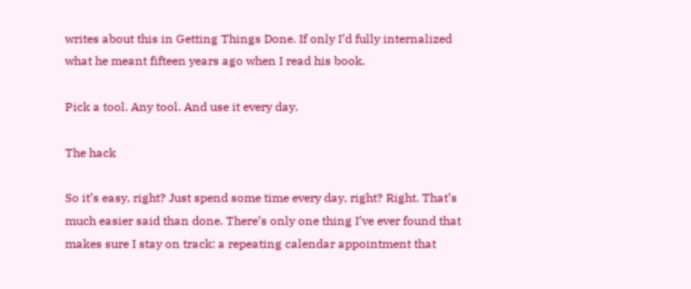writes about this in Getting Things Done. If only I’d fully internalized what he meant fifteen years ago when I read his book.

Pick a tool. Any tool. And use it every day.

The hack

So it’s easy, right? Just spend some time every day, right? Right. That’s much easier said than done. There’s only one thing I’ve ever found that makes sure I stay on track: a repeating calendar appointment that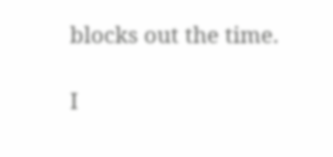blocks out the time.

I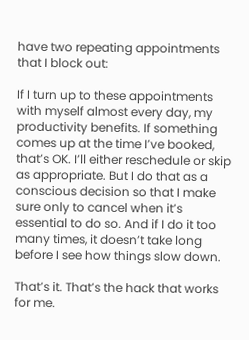have two repeating appointments that I block out:

If I turn up to these appointments with myself almost every day, my productivity benefits. If something comes up at the time I’ve booked, that’s OK. I’ll either reschedule or skip as appropriate. But I do that as a conscious decision so that I make sure only to cancel when it’s essential to do so. And if I do it too many times, it doesn’t take long before I see how things slow down.

That’s it. That’s the hack that works for me.